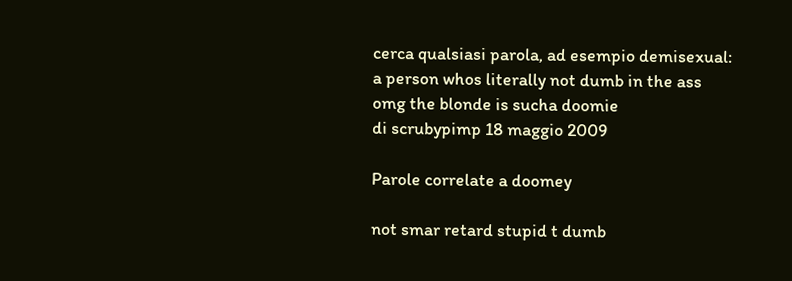cerca qualsiasi parola, ad esempio demisexual:
a person whos literally not dumb in the ass
omg the blonde is sucha doomie
di scrubypimp 18 maggio 2009

Parole correlate a doomey

not smar retard stupid t dumb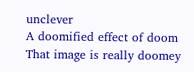unclever
A doomified effect of doom
That image is really doomey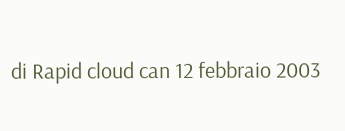di Rapid cloud can 12 febbraio 2003